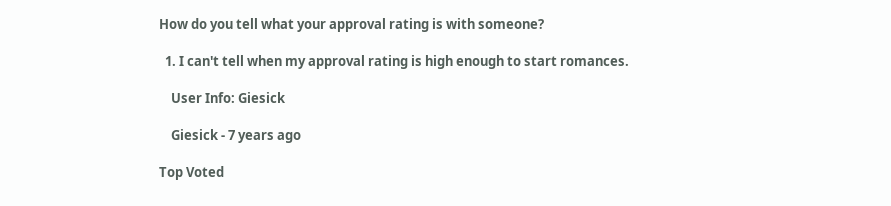How do you tell what your approval rating is with someone?

  1. I can't tell when my approval rating is high enough to start romances.

    User Info: Giesick

    Giesick - 7 years ago

Top Voted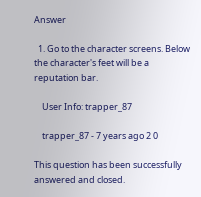Answer

  1. Go to the character screens. Below the character's feet will be a reputation bar.

    User Info: trapper_87

    trapper_87 - 7 years ago 2 0

This question has been successfully answered and closed.